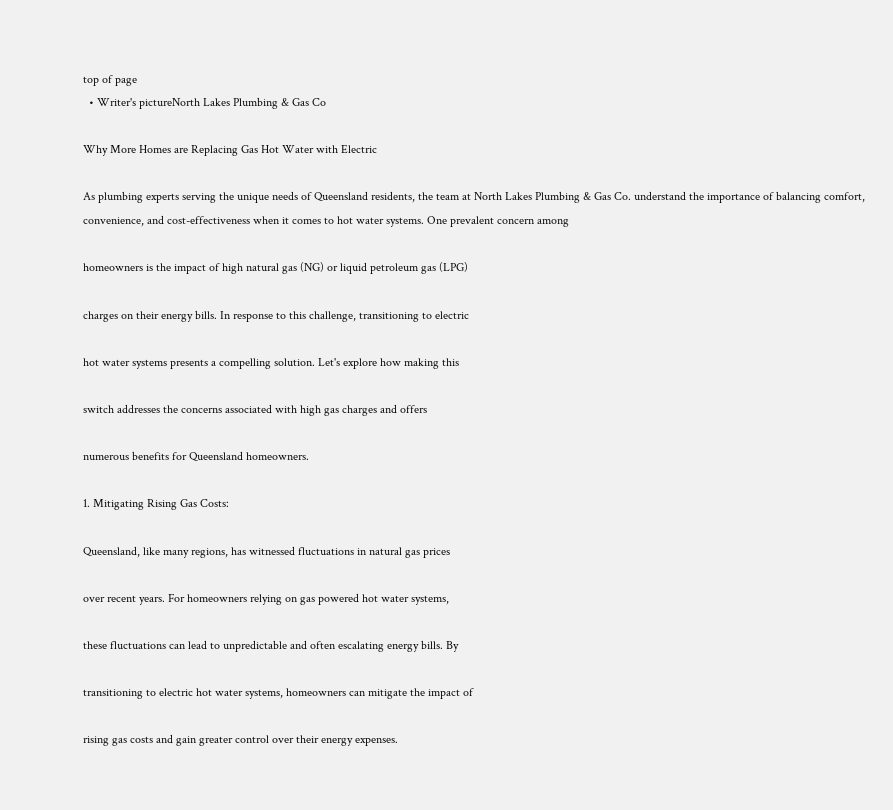top of page
  • Writer's pictureNorth Lakes Plumbing & Gas Co

Why More Homes are Replacing Gas Hot Water with Electric

As plumbing experts serving the unique needs of Queensland residents, the team at North Lakes Plumbing & Gas Co. understand the importance of balancing comfort, convenience, and cost-effectiveness when it comes to hot water systems. One prevalent concern among

homeowners is the impact of high natural gas (NG) or liquid petroleum gas (LPG)

charges on their energy bills. In response to this challenge, transitioning to electric

hot water systems presents a compelling solution. Let's explore how making this

switch addresses the concerns associated with high gas charges and offers

numerous benefits for Queensland homeowners.

1. Mitigating Rising Gas Costs:

Queensland, like many regions, has witnessed fluctuations in natural gas prices

over recent years. For homeowners relying on gas powered hot water systems,

these fluctuations can lead to unpredictable and often escalating energy bills. By

transitioning to electric hot water systems, homeowners can mitigate the impact of

rising gas costs and gain greater control over their energy expenses.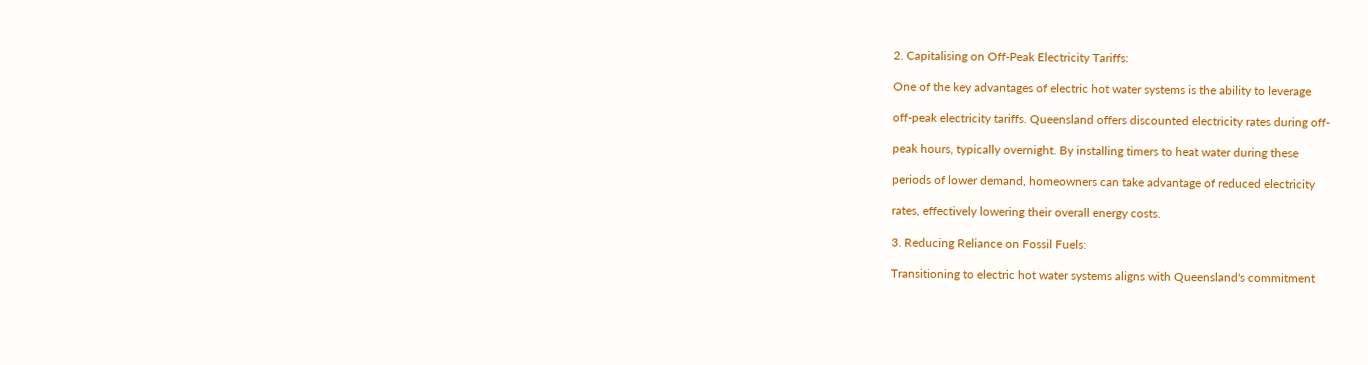2. Capitalising on Off-Peak Electricity Tariffs:

One of the key advantages of electric hot water systems is the ability to leverage

off-peak electricity tariffs. Queensland offers discounted electricity rates during off-

peak hours, typically overnight. By installing timers to heat water during these

periods of lower demand, homeowners can take advantage of reduced electricity

rates, effectively lowering their overall energy costs.

3. Reducing Reliance on Fossil Fuels:

Transitioning to electric hot water systems aligns with Queensland's commitment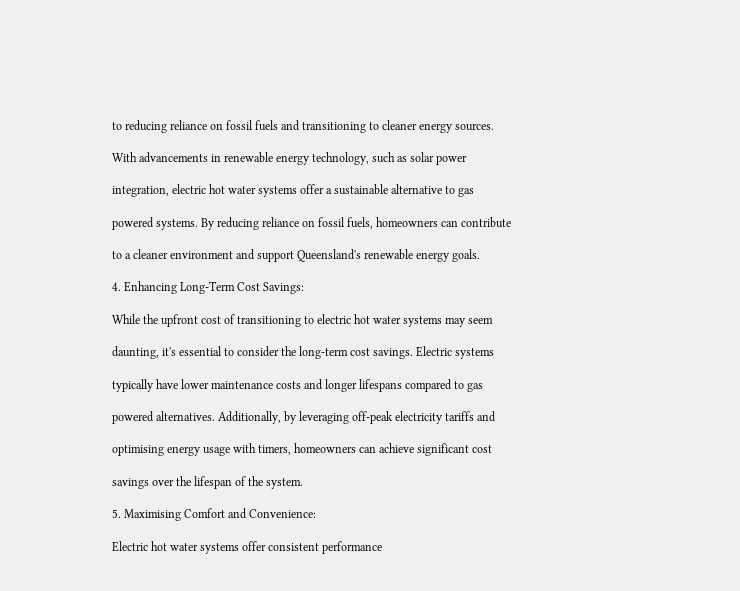to reducing reliance on fossil fuels and transitioning to cleaner energy sources.

With advancements in renewable energy technology, such as solar power

integration, electric hot water systems offer a sustainable alternative to gas

powered systems. By reducing reliance on fossil fuels, homeowners can contribute

to a cleaner environment and support Queensland's renewable energy goals.

4. Enhancing Long-Term Cost Savings:

While the upfront cost of transitioning to electric hot water systems may seem

daunting, it's essential to consider the long-term cost savings. Electric systems

typically have lower maintenance costs and longer lifespans compared to gas

powered alternatives. Additionally, by leveraging off-peak electricity tariffs and

optimising energy usage with timers, homeowners can achieve significant cost

savings over the lifespan of the system.

5. Maximising Comfort and Convenience:

Electric hot water systems offer consistent performance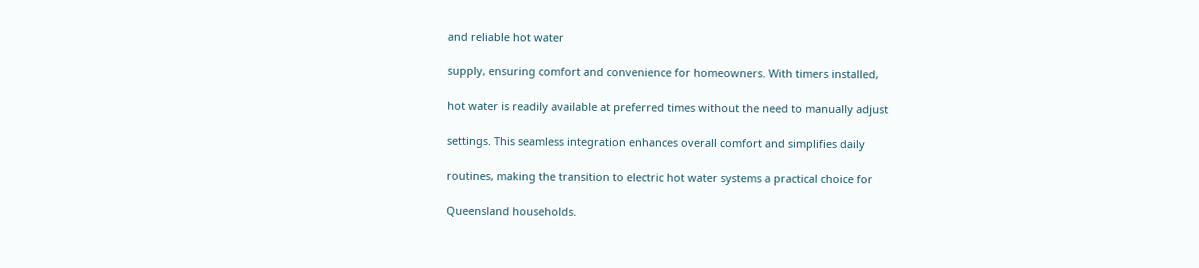and reliable hot water

supply, ensuring comfort and convenience for homeowners. With timers installed,

hot water is readily available at preferred times without the need to manually adjust

settings. This seamless integration enhances overall comfort and simplifies daily

routines, making the transition to electric hot water systems a practical choice for

Queensland households.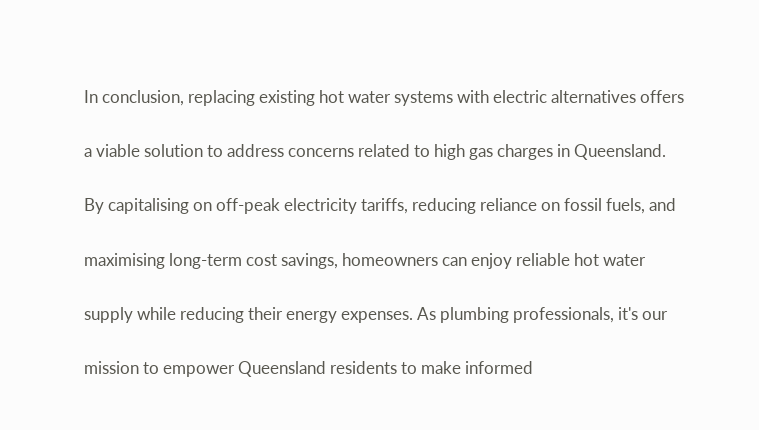In conclusion, replacing existing hot water systems with electric alternatives offers

a viable solution to address concerns related to high gas charges in Queensland.

By capitalising on off-peak electricity tariffs, reducing reliance on fossil fuels, and

maximising long-term cost savings, homeowners can enjoy reliable hot water

supply while reducing their energy expenses. As plumbing professionals, it's our

mission to empower Queensland residents to make informed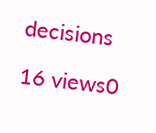decisions

16 views0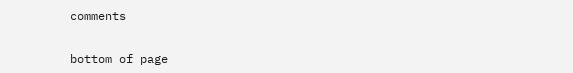comments


bottom of page